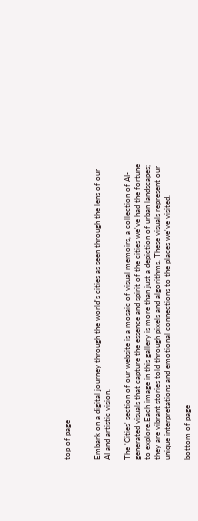top of page


Embark on a digital journey through the world's cities as seen through the lens of our AI and artistic vision.

The 'Cities' section of our website is a mosaic of visual memoirs, a collection of AI-generated visuals that capture the essence and spirit of the cities we've had the fortune to explore.Each image in this gallery is more than just a depiction of urban landscapes; they are vibrant stories told through pixels and algorithms. These visuals represent our unique interpretations and emotional connections to the places we've visited.

bottom of page